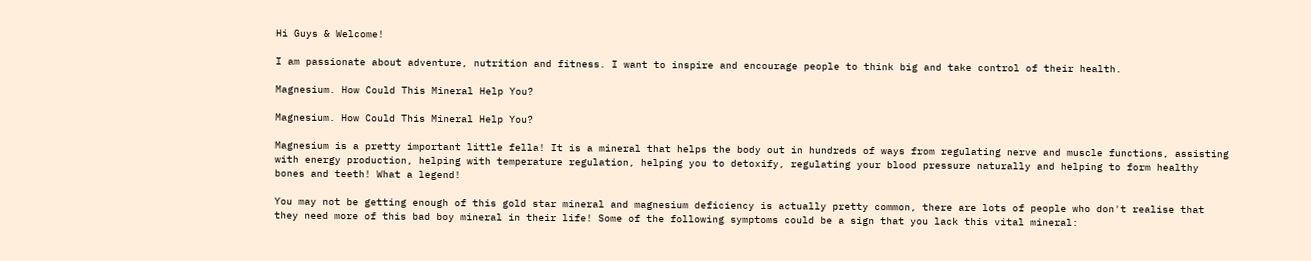Hi Guys & Welcome!

I am passionate about adventure, nutrition and fitness. I want to inspire and encourage people to think big and take control of their health.

Magnesium. How Could This Mineral Help You?

Magnesium. How Could This Mineral Help You?

Magnesium is a pretty important little fella! It is a mineral that helps the body out in hundreds of ways from regulating nerve and muscle functions, assisting with energy production, helping with temperature regulation, helping you to detoxify, regulating your blood pressure naturally and helping to form healthy bones and teeth! What a legend!

You may not be getting enough of this gold star mineral and magnesium deficiency is actually pretty common, there are lots of people who don't realise that they need more of this bad boy mineral in their life! Some of the following symptoms could be a sign that you lack this vital mineral: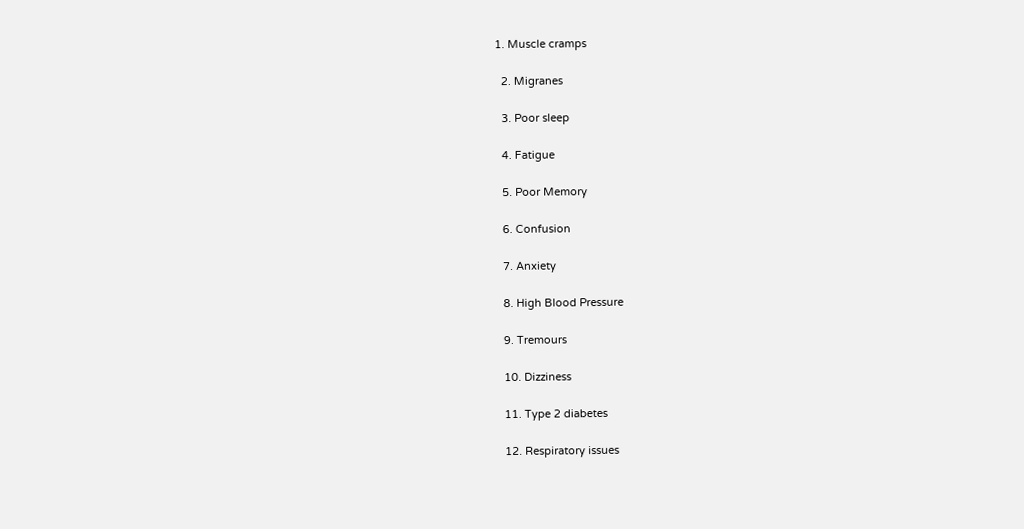1. Muscle cramps

  2. Migranes

  3. Poor sleep

  4. Fatigue

  5. Poor Memory

  6. Confusion

  7. Anxiety

  8. High Blood Pressure

  9. Tremours

  10. Dizziness

  11. Type 2 diabetes

  12. Respiratory issues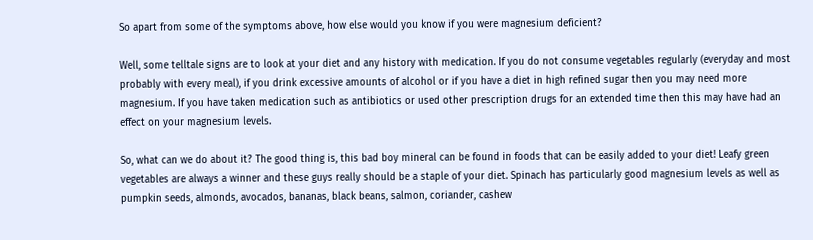So apart from some of the symptoms above, how else would you know if you were magnesium deficient?

Well, some telltale signs are to look at your diet and any history with medication. If you do not consume vegetables regularly (everyday and most probably with every meal), if you drink excessive amounts of alcohol or if you have a diet in high refined sugar then you may need more magnesium. If you have taken medication such as antibiotics or used other prescription drugs for an extended time then this may have had an effect on your magnesium levels.

So, what can we do about it? The good thing is, this bad boy mineral can be found in foods that can be easily added to your diet! Leafy green vegetables are always a winner and these guys really should be a staple of your diet. Spinach has particularly good magnesium levels as well as pumpkin seeds, almonds, avocados, bananas, black beans, salmon, coriander, cashew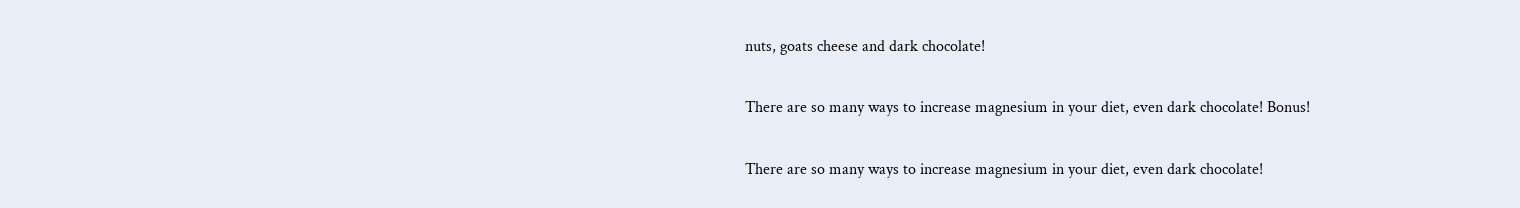nuts, goats cheese and dark chocolate!

There are so many ways to increase magnesium in your diet, even dark chocolate! Bonus!

There are so many ways to increase magnesium in your diet, even dark chocolate!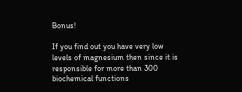Bonus!

If you find out you have very low levels of magnesium then since it is responsible for more than 300 biochemical functions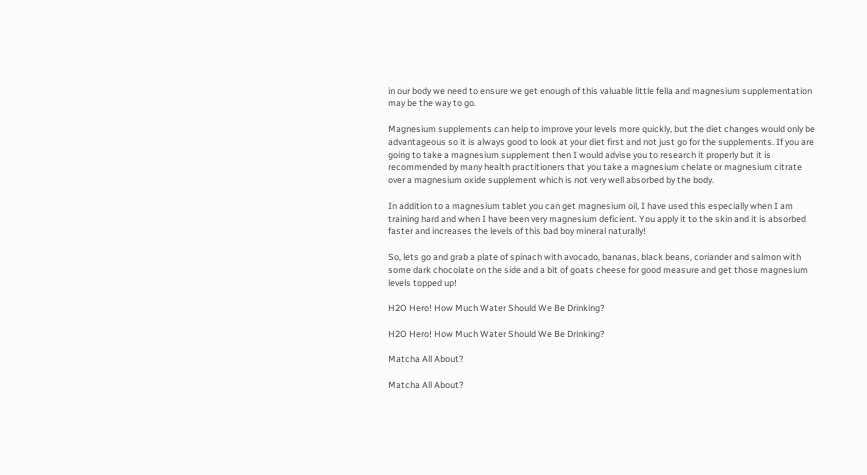in our body we need to ensure we get enough of this valuable little fella and magnesium supplementation may be the way to go.

Magnesium supplements can help to improve your levels more quickly, but the diet changes would only be advantageous so it is always good to look at your diet first and not just go for the supplements. If you are going to take a magnesium supplement then I would advise you to research it properly but it is recommended by many health practitioners that you take a magnesium chelate or magnesium citrate over a magnesium oxide supplement which is not very well absorbed by the body.

In addition to a magnesium tablet you can get magnesium oil, I have used this especially when I am training hard and when I have been very magnesium deficient. You apply it to the skin and it is absorbed faster and increases the levels of this bad boy mineral naturally!

So, lets go and grab a plate of spinach with avocado, bananas, black beans, coriander and salmon with some dark chocolate on the side and a bit of goats cheese for good measure and get those magnesium levels topped up!

H2O Hero! How Much Water Should We Be Drinking?

H2O Hero! How Much Water Should We Be Drinking?

Matcha All About?

Matcha All About?